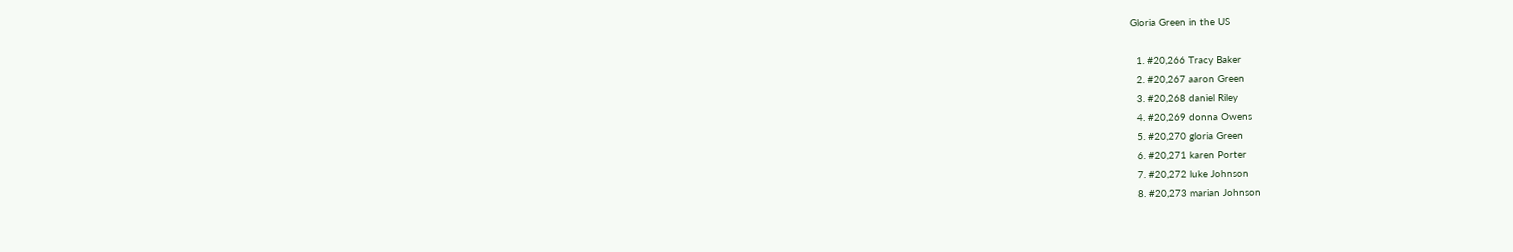Gloria Green in the US

  1. #20,266 Tracy Baker
  2. #20,267 aaron Green
  3. #20,268 daniel Riley
  4. #20,269 donna Owens
  5. #20,270 gloria Green
  6. #20,271 karen Porter
  7. #20,272 luke Johnson
  8. #20,273 marian Johnson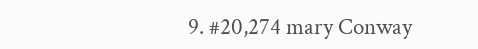9. #20,274 mary Conway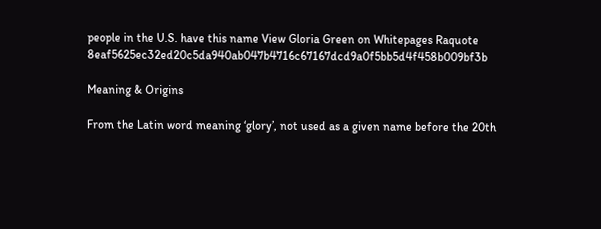people in the U.S. have this name View Gloria Green on Whitepages Raquote 8eaf5625ec32ed20c5da940ab047b4716c67167dcd9a0f5bb5d4f458b009bf3b

Meaning & Origins

From the Latin word meaning ‘glory’, not used as a given name before the 20th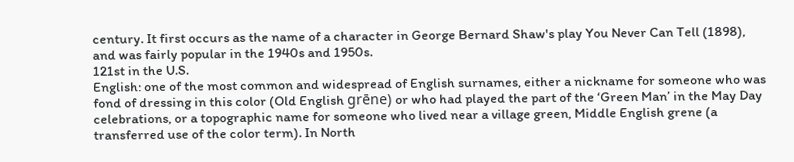century. It first occurs as the name of a character in George Bernard Shaw's play You Never Can Tell (1898), and was fairly popular in the 1940s and 1950s.
121st in the U.S.
English: one of the most common and widespread of English surnames, either a nickname for someone who was fond of dressing in this color (Old English grēne) or who had played the part of the ‘Green Man’ in the May Day celebrations, or a topographic name for someone who lived near a village green, Middle English grene (a transferred use of the color term). In North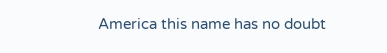America this name has no doubt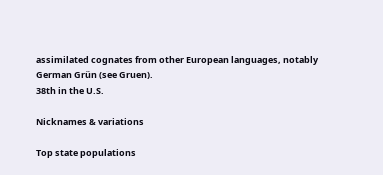assimilated cognates from other European languages, notably German Grün (see Gruen).
38th in the U.S.

Nicknames & variations

Top state populations